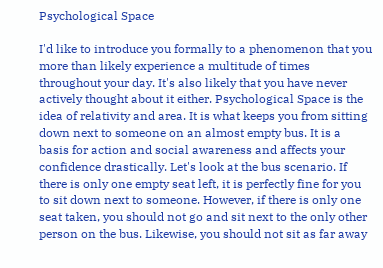Psychological Space

I'd like to introduce you formally to a phenomenon that you more than likely experience a multitude of times throughout your day. It's also likely that you have never actively thought about it either. Psychological Space is the idea of relativity and area. It is what keeps you from sitting down next to someone on an almost empty bus. It is a basis for action and social awareness and affects your confidence drastically. Let's look at the bus scenario. If there is only one empty seat left, it is perfectly fine for you to sit down next to someone. However, if there is only one seat taken, you should not go and sit next to the only other person on the bus. Likewise, you should not sit as far away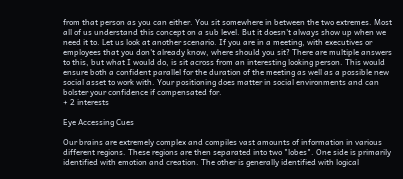from that person as you can either. You sit somewhere in between the two extremes. Most all of us understand this concept on a sub level. But it doesn't always show up when we need it to. Let us look at another scenario. If you are in a meeting, with executives or employees that you don't already know, where should you sit? There are multiple answers to this, but what I would do, is sit across from an interesting looking person. This would ensure both a confident parallel for the duration of the meeting as well as a possible new social asset to work with. Your positioning does matter in social environments and can bolster your confidence if compensated for.
+ 2 interests

Eye Accessing Cues

Our brains are extremely complex and compiles vast amounts of information in various different regions. These regions are then separated into two "lobes". One side is primarily identified with emotion and creation. The other is generally identified with logical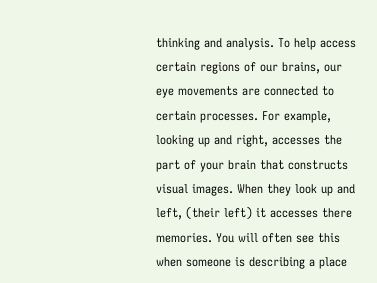thinking and analysis. To help access certain regions of our brains, our eye movements are connected to certain processes. For example, looking up and right, accesses the part of your brain that constructs visual images. When they look up and left, (their left) it accesses there memories. You will often see this when someone is describing a place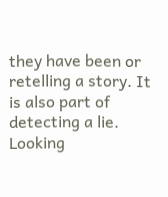they have been or retelling a story. It is also part of detecting a lie. Looking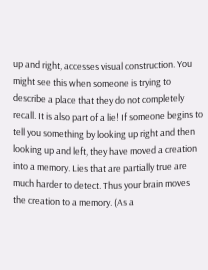up and right, accesses visual construction. You might see this when someone is trying to describe a place that they do not completely recall. It is also part of a lie! If someone begins to tell you something by looking up right and then looking up and left, they have moved a creation into a memory. Lies that are partially true are much harder to detect. Thus your brain moves the creation to a memory. (As a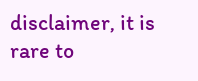disclaimer, it is rare to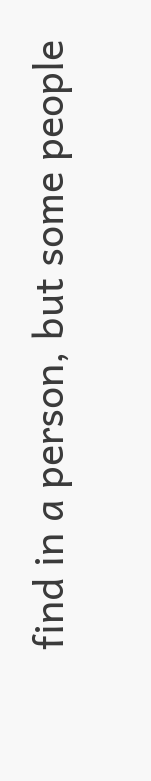find in a person, but some people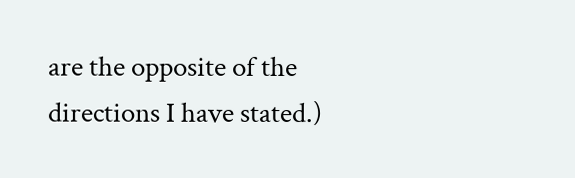are the opposite of the directions I have stated.)